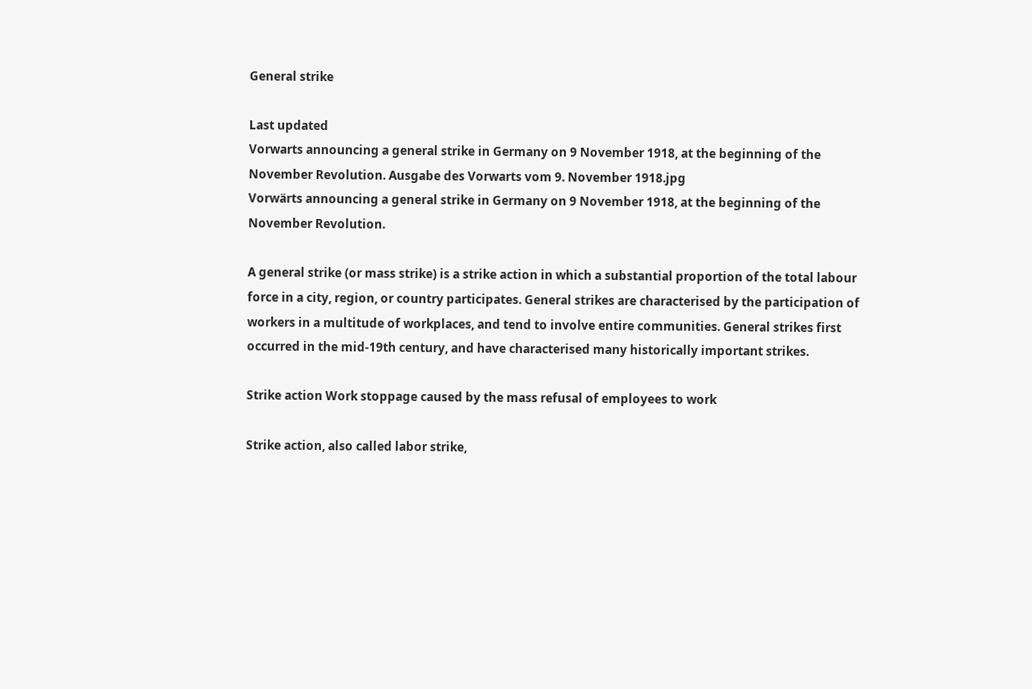General strike

Last updated
Vorwarts announcing a general strike in Germany on 9 November 1918, at the beginning of the November Revolution. Ausgabe des Vorwarts vom 9. November 1918.jpg
Vorwärts announcing a general strike in Germany on 9 November 1918, at the beginning of the November Revolution.

A general strike (or mass strike) is a strike action in which a substantial proportion of the total labour force in a city, region, or country participates. General strikes are characterised by the participation of workers in a multitude of workplaces, and tend to involve entire communities. General strikes first occurred in the mid-19th century, and have characterised many historically important strikes.

Strike action Work stoppage caused by the mass refusal of employees to work

Strike action, also called labor strike,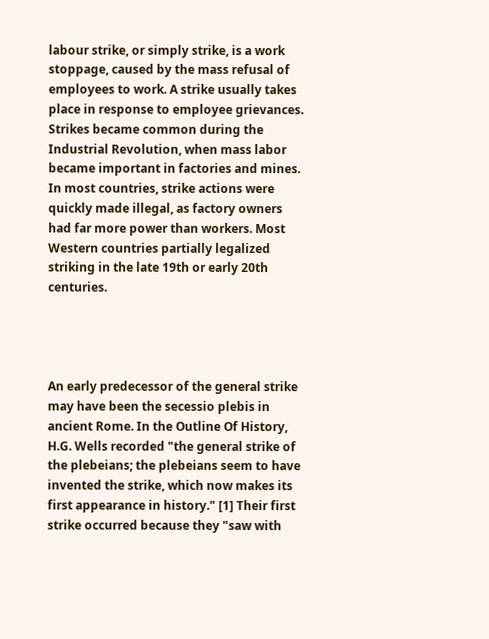labour strike, or simply strike, is a work stoppage, caused by the mass refusal of employees to work. A strike usually takes place in response to employee grievances. Strikes became common during the Industrial Revolution, when mass labor became important in factories and mines. In most countries, strike actions were quickly made illegal, as factory owners had far more power than workers. Most Western countries partially legalized striking in the late 19th or early 20th centuries.




An early predecessor of the general strike may have been the secessio plebis in ancient Rome. In the Outline Of History, H.G. Wells recorded "the general strike of the plebeians; the plebeians seem to have invented the strike, which now makes its first appearance in history." [1] Their first strike occurred because they "saw with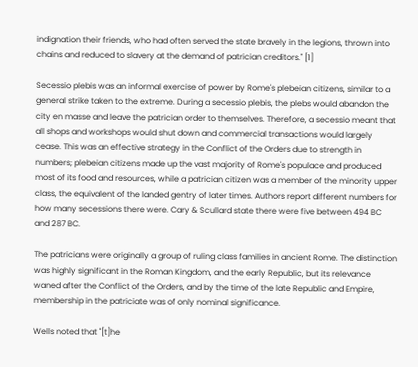indignation their friends, who had often served the state bravely in the legions, thrown into chains and reduced to slavery at the demand of patrician creditors." [1]

Secessio plebis was an informal exercise of power by Rome's plebeian citizens, similar to a general strike taken to the extreme. During a secessio plebis, the plebs would abandon the city en masse and leave the patrician order to themselves. Therefore, a secessio meant that all shops and workshops would shut down and commercial transactions would largely cease. This was an effective strategy in the Conflict of the Orders due to strength in numbers; plebeian citizens made up the vast majority of Rome's populace and produced most of its food and resources, while a patrician citizen was a member of the minority upper class, the equivalent of the landed gentry of later times. Authors report different numbers for how many secessions there were. Cary & Scullard state there were five between 494 BC and 287 BC.

The patricians were originally a group of ruling class families in ancient Rome. The distinction was highly significant in the Roman Kingdom, and the early Republic, but its relevance waned after the Conflict of the Orders, and by the time of the late Republic and Empire, membership in the patriciate was of only nominal significance.

Wells noted that "[t]he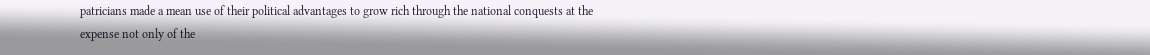patricians made a mean use of their political advantages to grow rich through the national conquests at the expense not only of the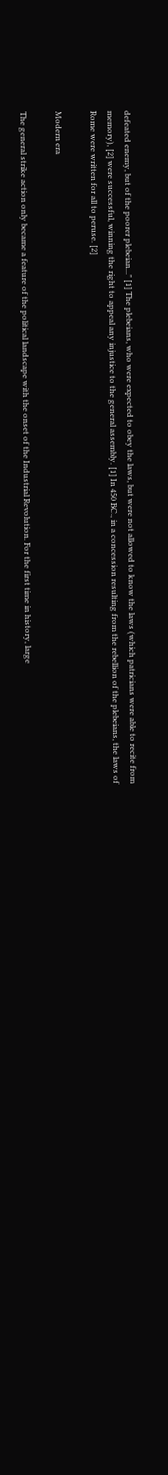defeated enemy, but of the poorer plebeian..." [1] The plebeians, who were expected to obey the laws, but were not allowed to know the laws (which patricians were able to recite from memory), [2] were successful, winning the right to appeal any injustice to the general assembly. [1] In 450 BC., in a concession resulting from the rebellion of the plebeians, the laws of Rome were written for all to peruse. [2]

Modern era

The general strike action only became a feature of the political landscape with the onset of the Industrial Revolution. For the first time in history, large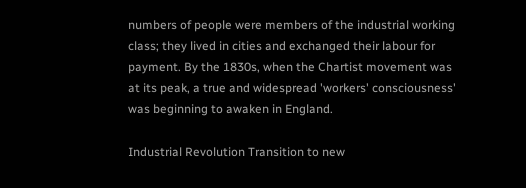numbers of people were members of the industrial working class; they lived in cities and exchanged their labour for payment. By the 1830s, when the Chartist movement was at its peak, a true and widespread 'workers' consciousness' was beginning to awaken in England.

Industrial Revolution Transition to new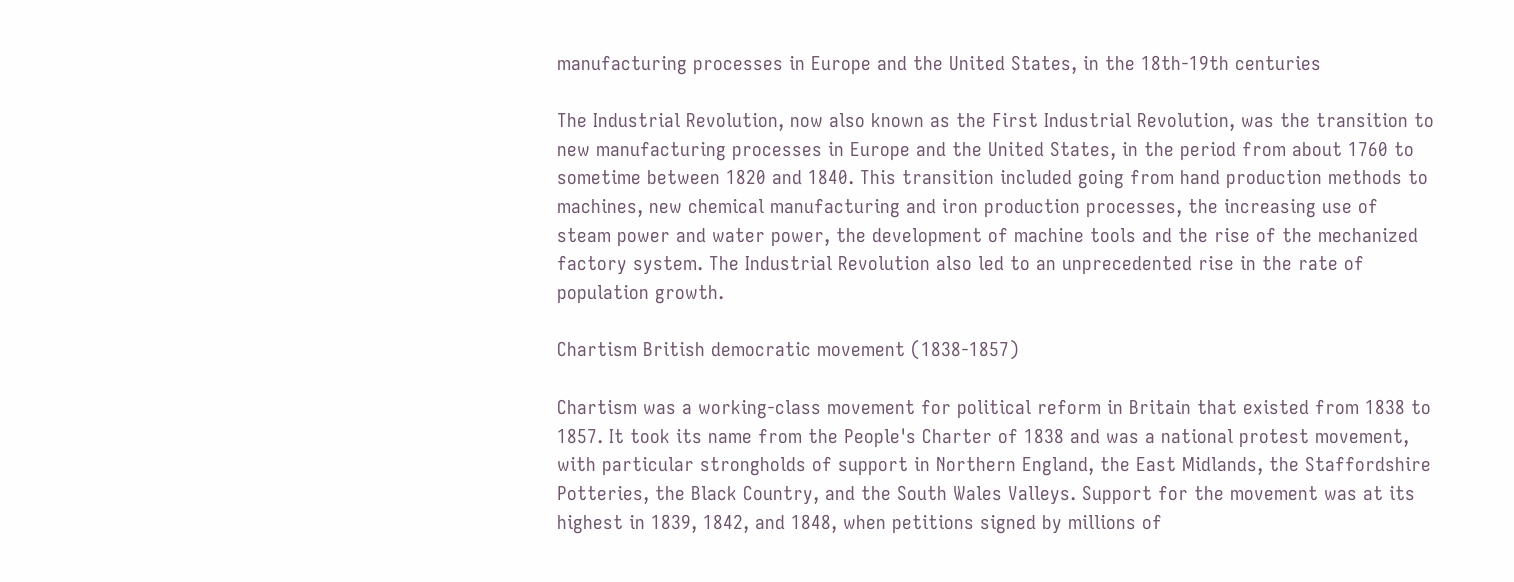manufacturing processes in Europe and the United States, in the 18th-19th centuries

The Industrial Revolution, now also known as the First Industrial Revolution, was the transition to new manufacturing processes in Europe and the United States, in the period from about 1760 to sometime between 1820 and 1840. This transition included going from hand production methods to machines, new chemical manufacturing and iron production processes, the increasing use of steam power and water power, the development of machine tools and the rise of the mechanized factory system. The Industrial Revolution also led to an unprecedented rise in the rate of population growth.

Chartism British democratic movement (1838-1857)

Chartism was a working-class movement for political reform in Britain that existed from 1838 to 1857. It took its name from the People's Charter of 1838 and was a national protest movement, with particular strongholds of support in Northern England, the East Midlands, the Staffordshire Potteries, the Black Country, and the South Wales Valleys. Support for the movement was at its highest in 1839, 1842, and 1848, when petitions signed by millions of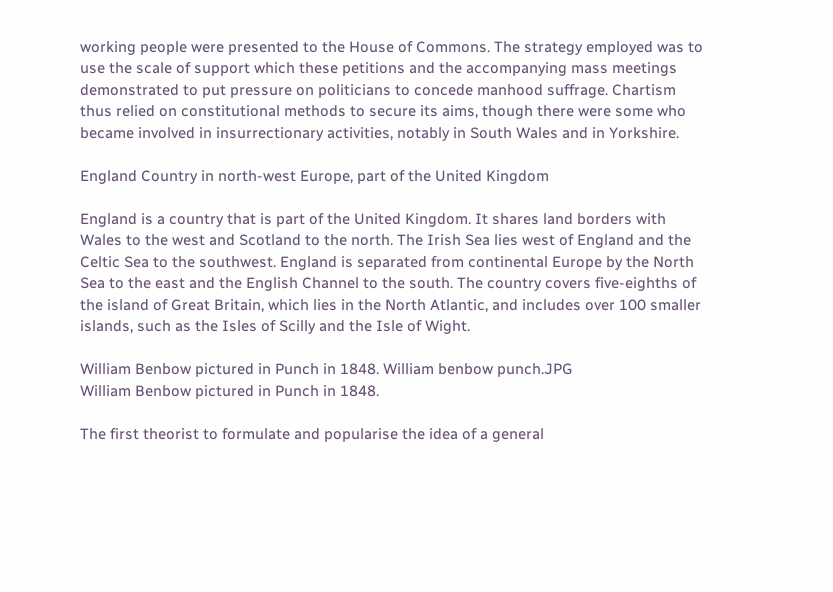working people were presented to the House of Commons. The strategy employed was to use the scale of support which these petitions and the accompanying mass meetings demonstrated to put pressure on politicians to concede manhood suffrage. Chartism thus relied on constitutional methods to secure its aims, though there were some who became involved in insurrectionary activities, notably in South Wales and in Yorkshire.

England Country in north-west Europe, part of the United Kingdom

England is a country that is part of the United Kingdom. It shares land borders with Wales to the west and Scotland to the north. The Irish Sea lies west of England and the Celtic Sea to the southwest. England is separated from continental Europe by the North Sea to the east and the English Channel to the south. The country covers five-eighths of the island of Great Britain, which lies in the North Atlantic, and includes over 100 smaller islands, such as the Isles of Scilly and the Isle of Wight.

William Benbow pictured in Punch in 1848. William benbow punch.JPG
William Benbow pictured in Punch in 1848.

The first theorist to formulate and popularise the idea of a general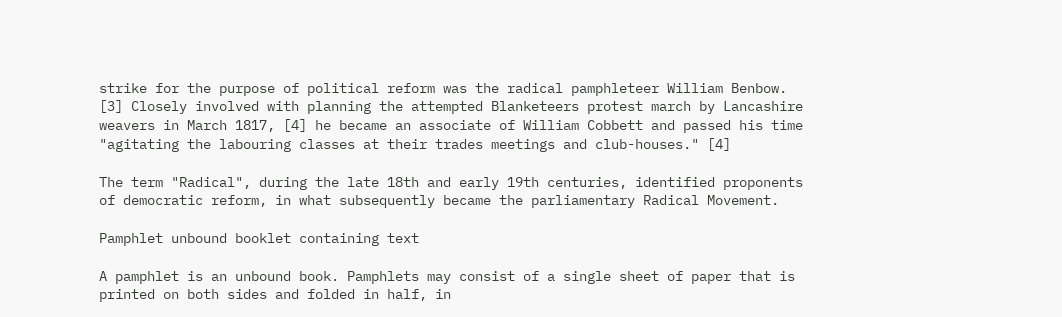strike for the purpose of political reform was the radical pamphleteer William Benbow. [3] Closely involved with planning the attempted Blanketeers protest march by Lancashire weavers in March 1817, [4] he became an associate of William Cobbett and passed his time "agitating the labouring classes at their trades meetings and club-houses." [4]

The term "Radical", during the late 18th and early 19th centuries, identified proponents of democratic reform, in what subsequently became the parliamentary Radical Movement.

Pamphlet unbound booklet containing text

A pamphlet is an unbound book. Pamphlets may consist of a single sheet of paper that is printed on both sides and folded in half, in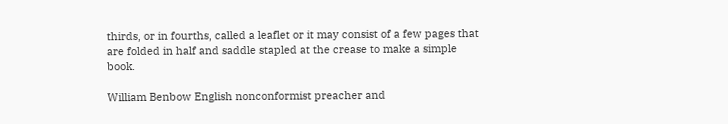thirds, or in fourths, called a leaflet or it may consist of a few pages that are folded in half and saddle stapled at the crease to make a simple book.

William Benbow English nonconformist preacher and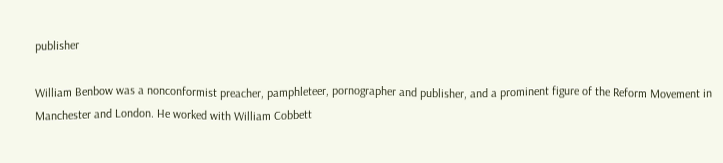publisher

William Benbow was a nonconformist preacher, pamphleteer, pornographer and publisher, and a prominent figure of the Reform Movement in Manchester and London. He worked with William Cobbett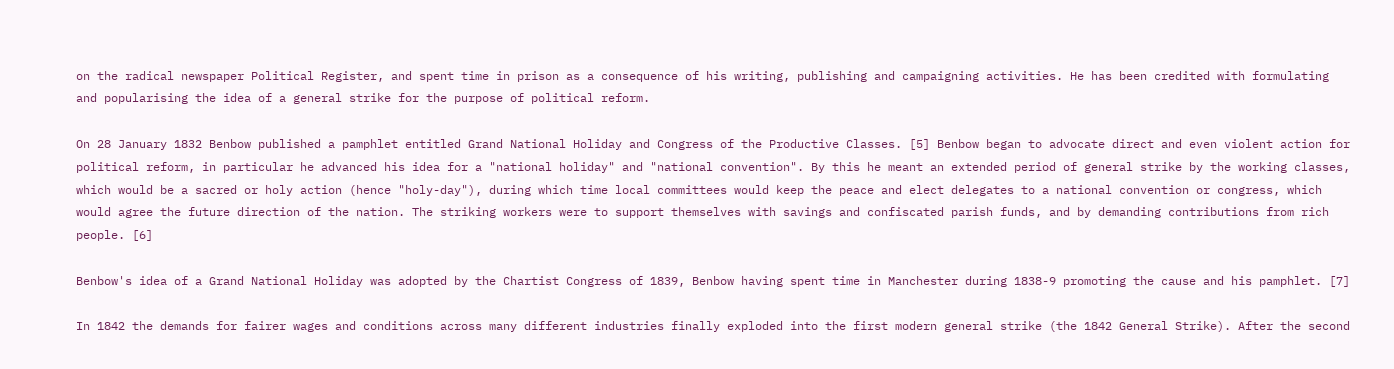on the radical newspaper Political Register, and spent time in prison as a consequence of his writing, publishing and campaigning activities. He has been credited with formulating and popularising the idea of a general strike for the purpose of political reform.

On 28 January 1832 Benbow published a pamphlet entitled Grand National Holiday and Congress of the Productive Classes. [5] Benbow began to advocate direct and even violent action for political reform, in particular he advanced his idea for a "national holiday" and "national convention". By this he meant an extended period of general strike by the working classes, which would be a sacred or holy action (hence "holy-day"), during which time local committees would keep the peace and elect delegates to a national convention or congress, which would agree the future direction of the nation. The striking workers were to support themselves with savings and confiscated parish funds, and by demanding contributions from rich people. [6]

Benbow's idea of a Grand National Holiday was adopted by the Chartist Congress of 1839, Benbow having spent time in Manchester during 1838-9 promoting the cause and his pamphlet. [7]

In 1842 the demands for fairer wages and conditions across many different industries finally exploded into the first modern general strike (the 1842 General Strike). After the second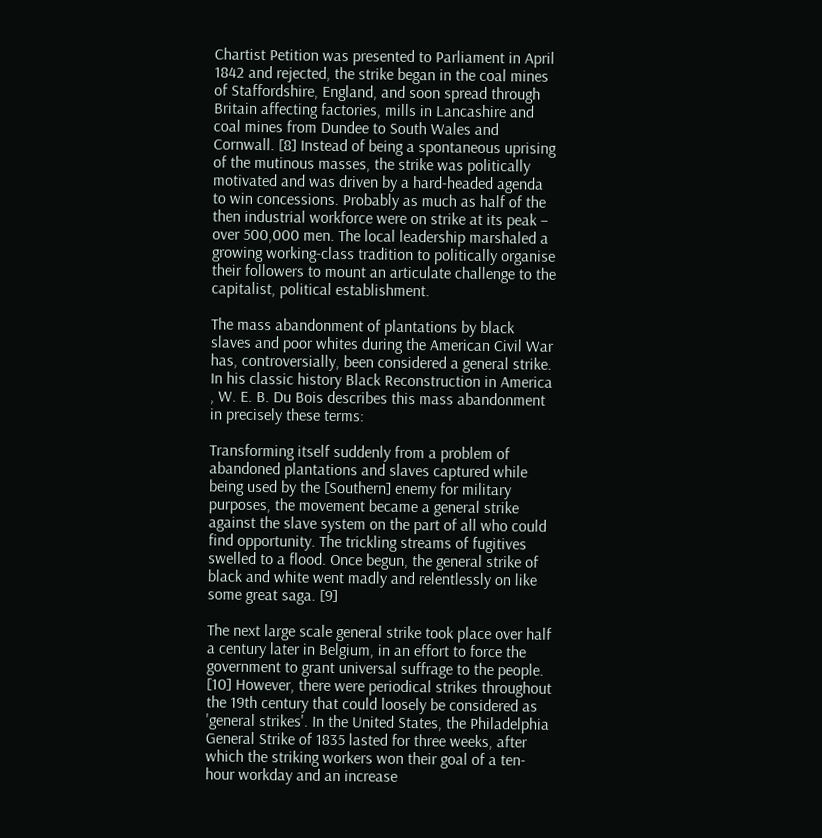Chartist Petition was presented to Parliament in April 1842 and rejected, the strike began in the coal mines of Staffordshire, England, and soon spread through Britain affecting factories, mills in Lancashire and coal mines from Dundee to South Wales and Cornwall. [8] Instead of being a spontaneous uprising of the mutinous masses, the strike was politically motivated and was driven by a hard-headed agenda to win concessions. Probably as much as half of the then industrial workforce were on strike at its peak – over 500,000 men. The local leadership marshaled a growing working-class tradition to politically organise their followers to mount an articulate challenge to the capitalist, political establishment.

The mass abandonment of plantations by black slaves and poor whites during the American Civil War has, controversially, been considered a general strike. In his classic history Black Reconstruction in America , W. E. B. Du Bois describes this mass abandonment in precisely these terms:

Transforming itself suddenly from a problem of abandoned plantations and slaves captured while being used by the [Southern] enemy for military purposes, the movement became a general strike against the slave system on the part of all who could find opportunity. The trickling streams of fugitives swelled to a flood. Once begun, the general strike of black and white went madly and relentlessly on like some great saga. [9]

The next large scale general strike took place over half a century later in Belgium, in an effort to force the government to grant universal suffrage to the people. [10] However, there were periodical strikes throughout the 19th century that could loosely be considered as 'general strikes'. In the United States, the Philadelphia General Strike of 1835 lasted for three weeks, after which the striking workers won their goal of a ten-hour workday and an increase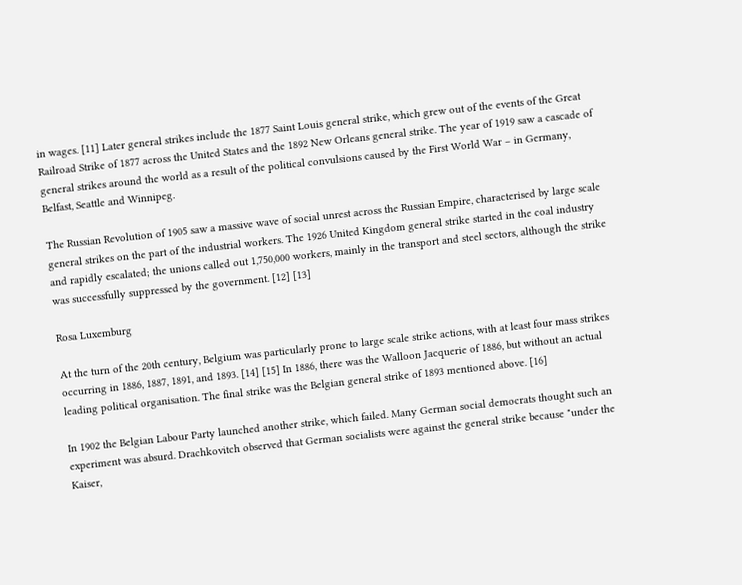in wages. [11] Later general strikes include the 1877 Saint Louis general strike, which grew out of the events of the Great Railroad Strike of 1877 across the United States and the 1892 New Orleans general strike. The year of 1919 saw a cascade of general strikes around the world as a result of the political convulsions caused by the First World War – in Germany, Belfast, Seattle and Winnipeg.

The Russian Revolution of 1905 saw a massive wave of social unrest across the Russian Empire, characterised by large scale general strikes on the part of the industrial workers. The 1926 United Kingdom general strike started in the coal industry and rapidly escalated; the unions called out 1,750,000 workers, mainly in the transport and steel sectors, although the strike was successfully suppressed by the government. [12] [13]

Rosa Luxemburg

At the turn of the 20th century, Belgium was particularly prone to large scale strike actions, with at least four mass strikes occurring in 1886, 1887, 1891, and 1893. [14] [15] In 1886, there was the Walloon Jacquerie of 1886, but without an actual leading political organisation. The final strike was the Belgian general strike of 1893 mentioned above. [16]

In 1902 the Belgian Labour Party launched another strike, which failed. Many German social democrats thought such an experiment was absurd. Drachkovitch observed that German socialists were against the general strike because "under the Kaiser,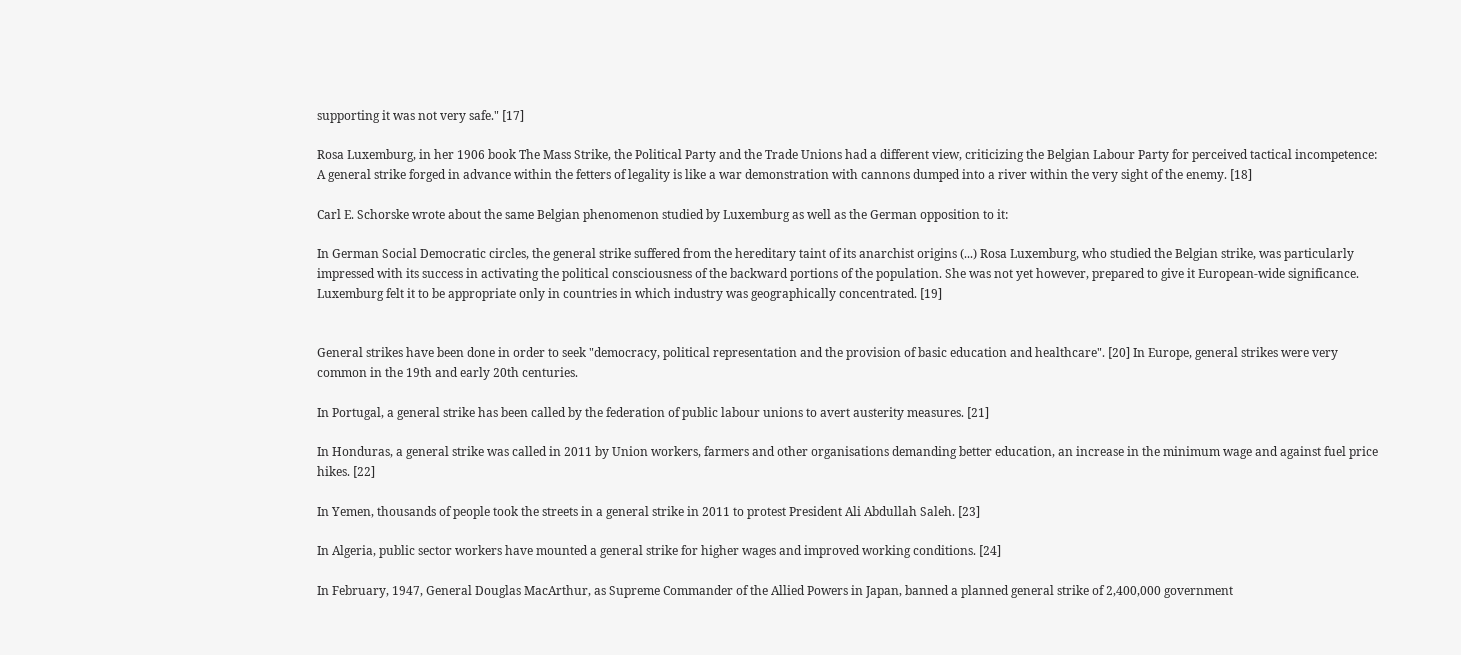supporting it was not very safe." [17]

Rosa Luxemburg, in her 1906 book The Mass Strike, the Political Party and the Trade Unions had a different view, criticizing the Belgian Labour Party for perceived tactical incompetence: A general strike forged in advance within the fetters of legality is like a war demonstration with cannons dumped into a river within the very sight of the enemy. [18]

Carl E. Schorske wrote about the same Belgian phenomenon studied by Luxemburg as well as the German opposition to it:

In German Social Democratic circles, the general strike suffered from the hereditary taint of its anarchist origins (...) Rosa Luxemburg, who studied the Belgian strike, was particularly impressed with its success in activating the political consciousness of the backward portions of the population. She was not yet however, prepared to give it European-wide significance. Luxemburg felt it to be appropriate only in countries in which industry was geographically concentrated. [19]


General strikes have been done in order to seek "democracy, political representation and the provision of basic education and healthcare". [20] In Europe, general strikes were very common in the 19th and early 20th centuries.

In Portugal, a general strike has been called by the federation of public labour unions to avert austerity measures. [21]

In Honduras, a general strike was called in 2011 by Union workers, farmers and other organisations demanding better education, an increase in the minimum wage and against fuel price hikes. [22]

In Yemen, thousands of people took the streets in a general strike in 2011 to protest President Ali Abdullah Saleh. [23]

In Algeria, public sector workers have mounted a general strike for higher wages and improved working conditions. [24]

In February, 1947, General Douglas MacArthur, as Supreme Commander of the Allied Powers in Japan, banned a planned general strike of 2,400,000 government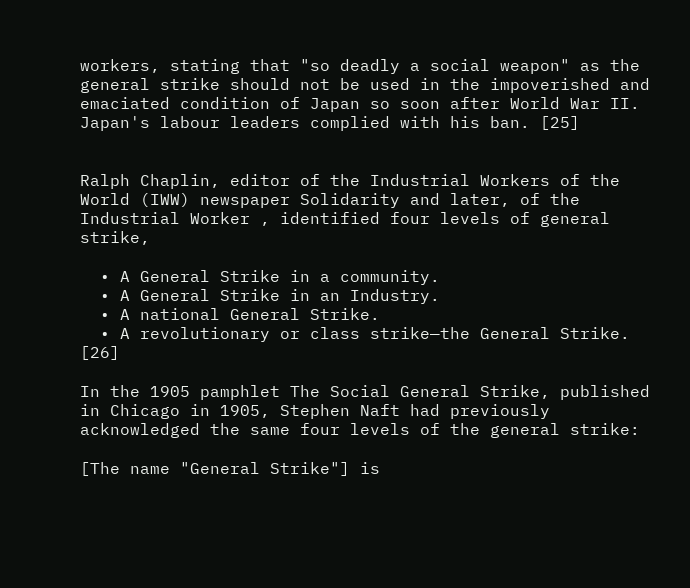workers, stating that "so deadly a social weapon" as the general strike should not be used in the impoverished and emaciated condition of Japan so soon after World War II. Japan's labour leaders complied with his ban. [25]


Ralph Chaplin, editor of the Industrial Workers of the World (IWW) newspaper Solidarity and later, of the Industrial Worker , identified four levels of general strike,

  • A General Strike in a community.
  • A General Strike in an Industry.
  • A national General Strike.
  • A revolutionary or class strike—the General Strike. [26]

In the 1905 pamphlet The Social General Strike, published in Chicago in 1905, Stephen Naft had previously acknowledged the same four levels of the general strike:

[The name "General Strike"] is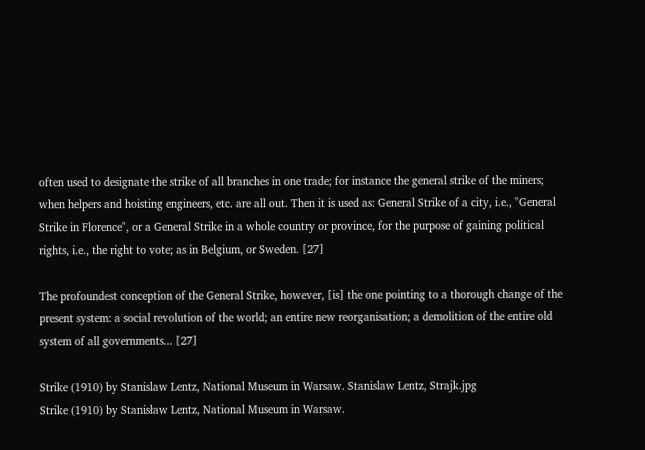often used to designate the strike of all branches in one trade; for instance the general strike of the miners; when helpers and hoisting engineers, etc. are all out. Then it is used as: General Strike of a city, i.e., "General Strike in Florence", or a General Strike in a whole country or province, for the purpose of gaining political rights, i.e., the right to vote; as in Belgium, or Sweden. [27]

The profoundest conception of the General Strike, however, [is] the one pointing to a thorough change of the present system: a social revolution of the world; an entire new reorganisation; a demolition of the entire old system of all governments... [27]

Strike (1910) by Stanislaw Lentz, National Museum in Warsaw. Stanislaw Lentz, Strajk.jpg
Strike (1910) by Stanisław Lentz, National Museum in Warsaw.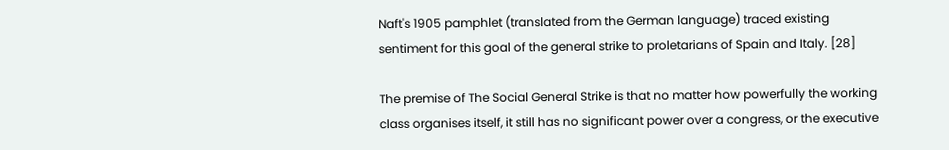Naft's 1905 pamphlet (translated from the German language) traced existing sentiment for this goal of the general strike to proletarians of Spain and Italy. [28]

The premise of The Social General Strike is that no matter how powerfully the working class organises itself, it still has no significant power over a congress, or the executive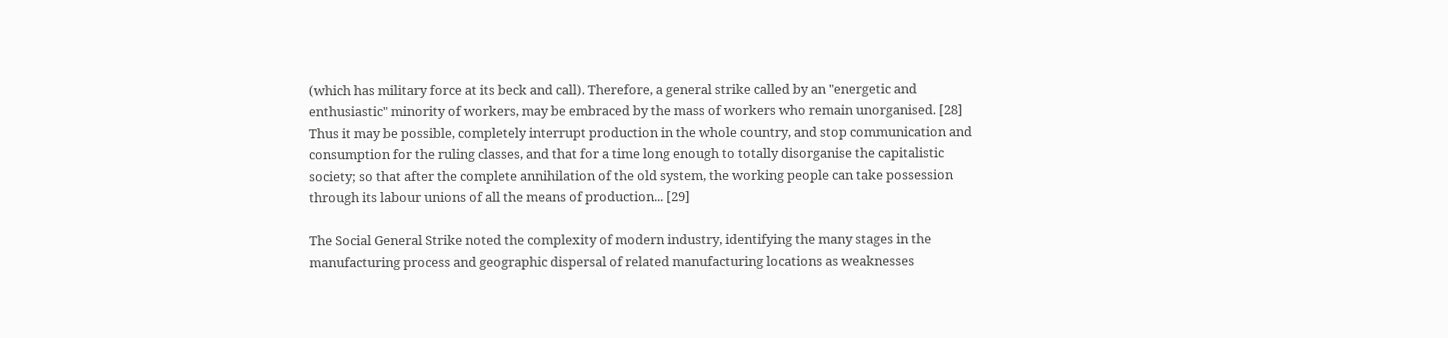(which has military force at its beck and call). Therefore, a general strike called by an "energetic and enthusiastic" minority of workers, may be embraced by the mass of workers who remain unorganised. [28] Thus it may be possible, completely interrupt production in the whole country, and stop communication and consumption for the ruling classes, and that for a time long enough to totally disorganise the capitalistic society; so that after the complete annihilation of the old system, the working people can take possession through its labour unions of all the means of production... [29]

The Social General Strike noted the complexity of modern industry, identifying the many stages in the manufacturing process and geographic dispersal of related manufacturing locations as weaknesses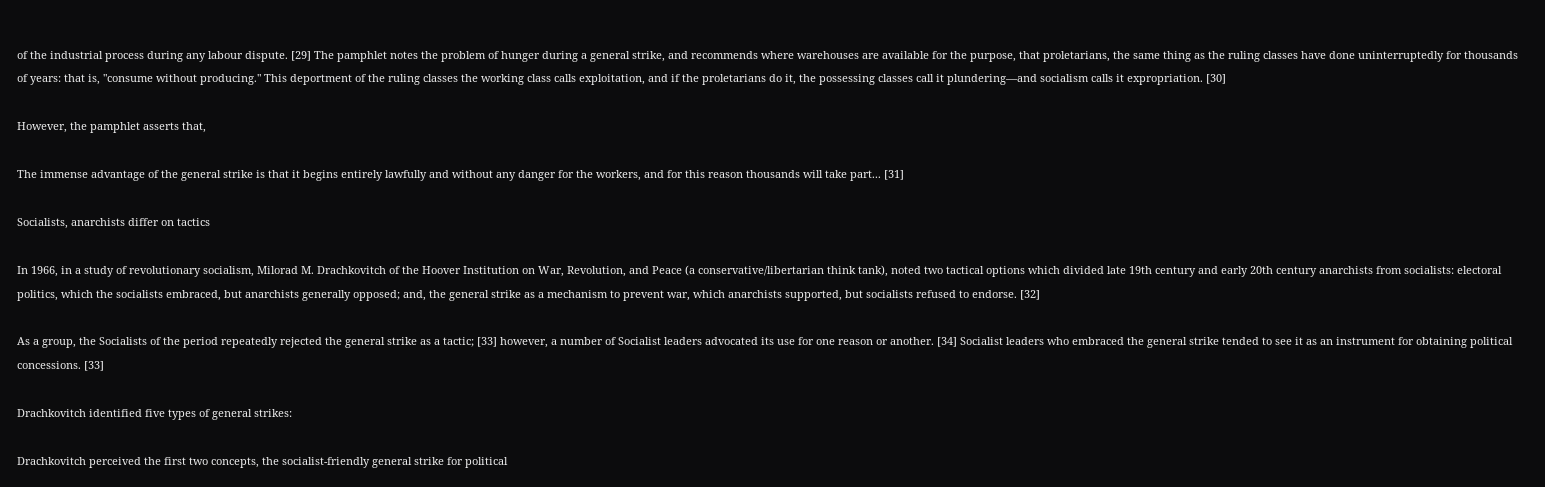of the industrial process during any labour dispute. [29] The pamphlet notes the problem of hunger during a general strike, and recommends where warehouses are available for the purpose, that proletarians, the same thing as the ruling classes have done uninterruptedly for thousands of years: that is, "consume without producing." This deportment of the ruling classes the working class calls exploitation, and if the proletarians do it, the possessing classes call it plundering—and socialism calls it expropriation. [30]

However, the pamphlet asserts that,

The immense advantage of the general strike is that it begins entirely lawfully and without any danger for the workers, and for this reason thousands will take part... [31]

Socialists, anarchists differ on tactics

In 1966, in a study of revolutionary socialism, Milorad M. Drachkovitch of the Hoover Institution on War, Revolution, and Peace (a conservative/libertarian think tank), noted two tactical options which divided late 19th century and early 20th century anarchists from socialists: electoral politics, which the socialists embraced, but anarchists generally opposed; and, the general strike as a mechanism to prevent war, which anarchists supported, but socialists refused to endorse. [32]

As a group, the Socialists of the period repeatedly rejected the general strike as a tactic; [33] however, a number of Socialist leaders advocated its use for one reason or another. [34] Socialist leaders who embraced the general strike tended to see it as an instrument for obtaining political concessions. [33]

Drachkovitch identified five types of general strikes:

Drachkovitch perceived the first two concepts, the socialist-friendly general strike for political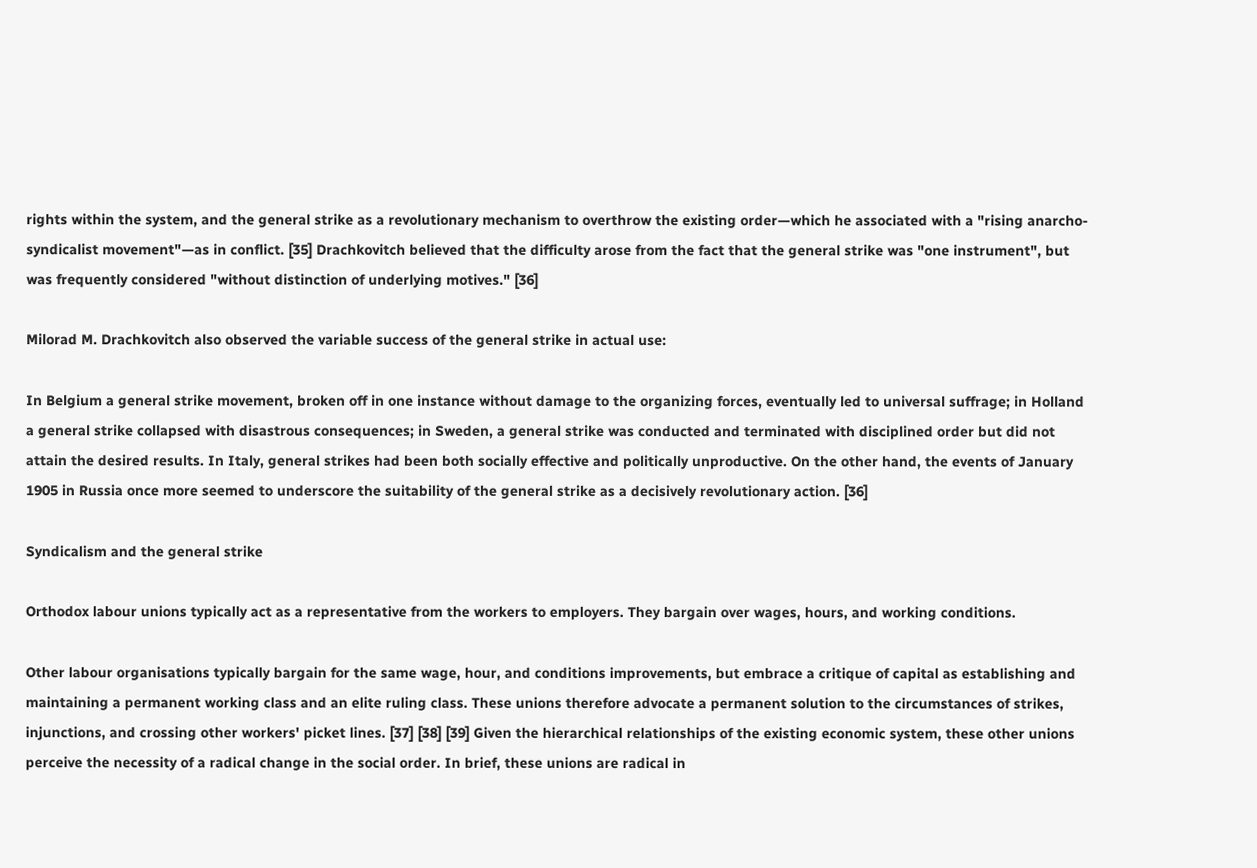rights within the system, and the general strike as a revolutionary mechanism to overthrow the existing order—which he associated with a "rising anarcho-syndicalist movement"—as in conflict. [35] Drachkovitch believed that the difficulty arose from the fact that the general strike was "one instrument", but was frequently considered "without distinction of underlying motives." [36]

Milorad M. Drachkovitch also observed the variable success of the general strike in actual use:

In Belgium a general strike movement, broken off in one instance without damage to the organizing forces, eventually led to universal suffrage; in Holland a general strike collapsed with disastrous consequences; in Sweden, a general strike was conducted and terminated with disciplined order but did not attain the desired results. In Italy, general strikes had been both socially effective and politically unproductive. On the other hand, the events of January 1905 in Russia once more seemed to underscore the suitability of the general strike as a decisively revolutionary action. [36]

Syndicalism and the general strike

Orthodox labour unions typically act as a representative from the workers to employers. They bargain over wages, hours, and working conditions.

Other labour organisations typically bargain for the same wage, hour, and conditions improvements, but embrace a critique of capital as establishing and maintaining a permanent working class and an elite ruling class. These unions therefore advocate a permanent solution to the circumstances of strikes, injunctions, and crossing other workers' picket lines. [37] [38] [39] Given the hierarchical relationships of the existing economic system, these other unions perceive the necessity of a radical change in the social order. In brief, these unions are radical in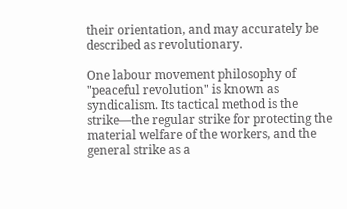their orientation, and may accurately be described as revolutionary.

One labour movement philosophy of "peaceful revolution" is known as syndicalism. Its tactical method is the strike—the regular strike for protecting the material welfare of the workers, and the general strike as a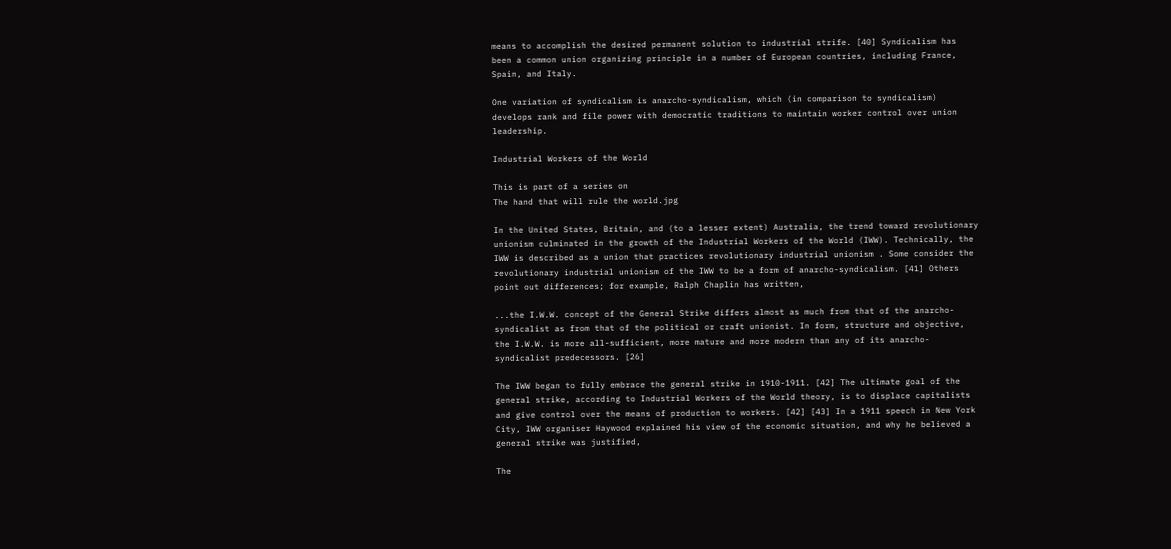means to accomplish the desired permanent solution to industrial strife. [40] Syndicalism has been a common union organizing principle in a number of European countries, including France, Spain, and Italy.

One variation of syndicalism is anarcho-syndicalism, which (in comparison to syndicalism) develops rank and file power with democratic traditions to maintain worker control over union leadership.

Industrial Workers of the World

This is part of a series on
The hand that will rule the world.jpg

In the United States, Britain, and (to a lesser extent) Australia, the trend toward revolutionary unionism culminated in the growth of the Industrial Workers of the World (IWW). Technically, the IWW is described as a union that practices revolutionary industrial unionism . Some consider the revolutionary industrial unionism of the IWW to be a form of anarcho-syndicalism. [41] Others point out differences; for example, Ralph Chaplin has written,

...the I.W.W. concept of the General Strike differs almost as much from that of the anarcho-syndicalist as from that of the political or craft unionist. In form, structure and objective, the I.W.W. is more all-sufficient, more mature and more modern than any of its anarcho-syndicalist predecessors. [26]

The IWW began to fully embrace the general strike in 1910-1911. [42] The ultimate goal of the general strike, according to Industrial Workers of the World theory, is to displace capitalists and give control over the means of production to workers. [42] [43] In a 1911 speech in New York City, IWW organiser Haywood explained his view of the economic situation, and why he believed a general strike was justified,

The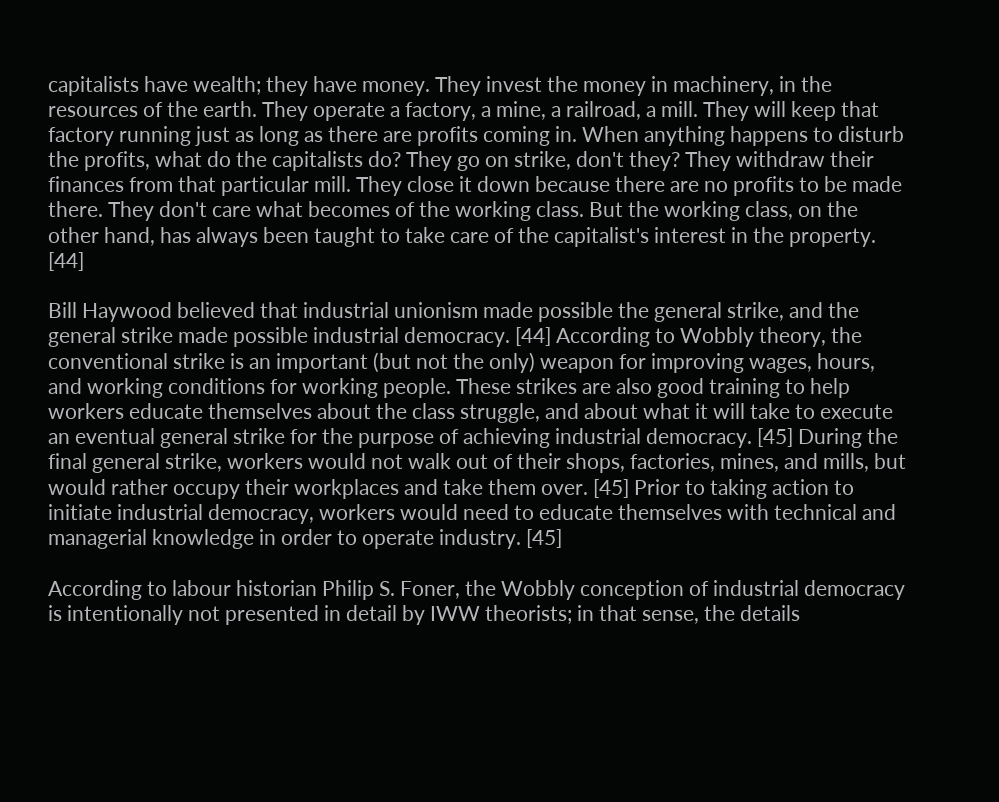capitalists have wealth; they have money. They invest the money in machinery, in the resources of the earth. They operate a factory, a mine, a railroad, a mill. They will keep that factory running just as long as there are profits coming in. When anything happens to disturb the profits, what do the capitalists do? They go on strike, don't they? They withdraw their finances from that particular mill. They close it down because there are no profits to be made there. They don't care what becomes of the working class. But the working class, on the other hand, has always been taught to take care of the capitalist's interest in the property. [44]

Bill Haywood believed that industrial unionism made possible the general strike, and the general strike made possible industrial democracy. [44] According to Wobbly theory, the conventional strike is an important (but not the only) weapon for improving wages, hours, and working conditions for working people. These strikes are also good training to help workers educate themselves about the class struggle, and about what it will take to execute an eventual general strike for the purpose of achieving industrial democracy. [45] During the final general strike, workers would not walk out of their shops, factories, mines, and mills, but would rather occupy their workplaces and take them over. [45] Prior to taking action to initiate industrial democracy, workers would need to educate themselves with technical and managerial knowledge in order to operate industry. [45]

According to labour historian Philip S. Foner, the Wobbly conception of industrial democracy is intentionally not presented in detail by IWW theorists; in that sense, the details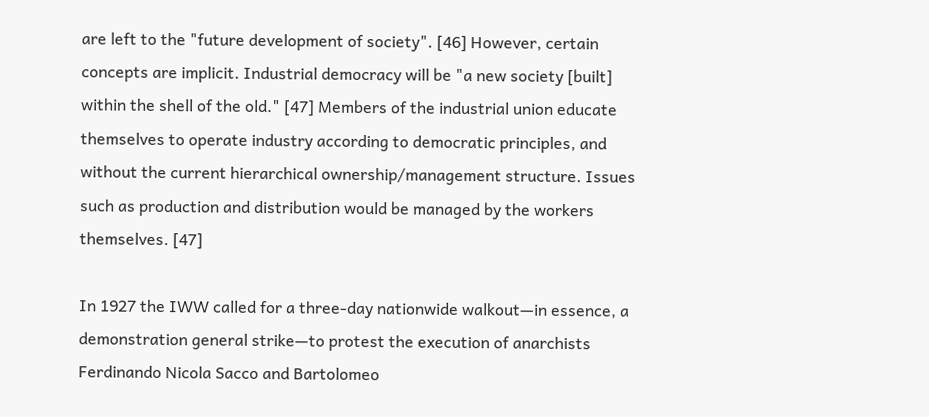are left to the "future development of society". [46] However, certain concepts are implicit. Industrial democracy will be "a new society [built] within the shell of the old." [47] Members of the industrial union educate themselves to operate industry according to democratic principles, and without the current hierarchical ownership/management structure. Issues such as production and distribution would be managed by the workers themselves. [47]

In 1927 the IWW called for a three-day nationwide walkout—in essence, a demonstration general strike—to protest the execution of anarchists Ferdinando Nicola Sacco and Bartolomeo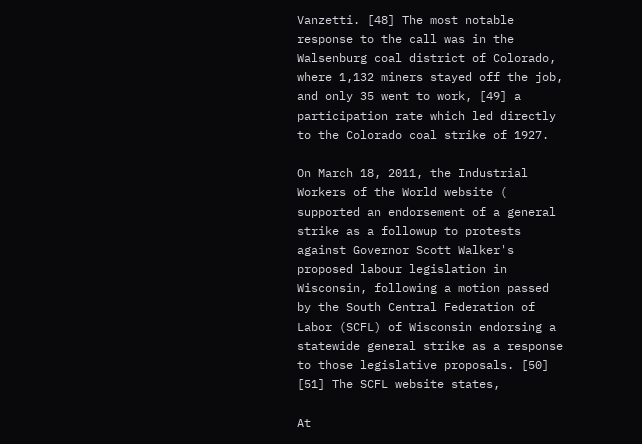Vanzetti. [48] The most notable response to the call was in the Walsenburg coal district of Colorado, where 1,132 miners stayed off the job, and only 35 went to work, [49] a participation rate which led directly to the Colorado coal strike of 1927.

On March 18, 2011, the Industrial Workers of the World website ( supported an endorsement of a general strike as a followup to protests against Governor Scott Walker's proposed labour legislation in Wisconsin, following a motion passed by the South Central Federation of Labor (SCFL) of Wisconsin endorsing a statewide general strike as a response to those legislative proposals. [50] [51] The SCFL website states,

At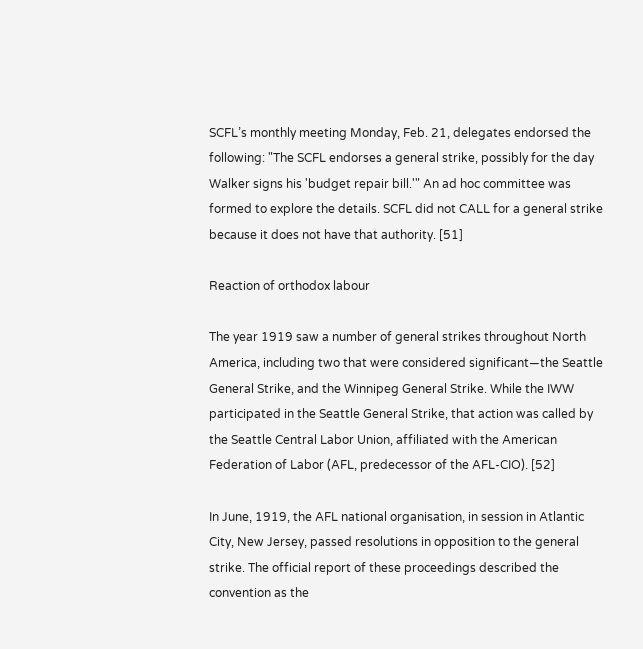SCFL’s monthly meeting Monday, Feb. 21, delegates endorsed the following: "The SCFL endorses a general strike, possibly for the day Walker signs his 'budget repair bill.'" An ad hoc committee was formed to explore the details. SCFL did not CALL for a general strike because it does not have that authority. [51]

Reaction of orthodox labour

The year 1919 saw a number of general strikes throughout North America, including two that were considered significant—the Seattle General Strike, and the Winnipeg General Strike. While the IWW participated in the Seattle General Strike, that action was called by the Seattle Central Labor Union, affiliated with the American Federation of Labor (AFL, predecessor of the AFL-CIO). [52]

In June, 1919, the AFL national organisation, in session in Atlantic City, New Jersey, passed resolutions in opposition to the general strike. The official report of these proceedings described the convention as the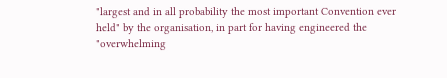"largest and in all probability the most important Convention ever held" by the organisation, in part for having engineered the "overwhelming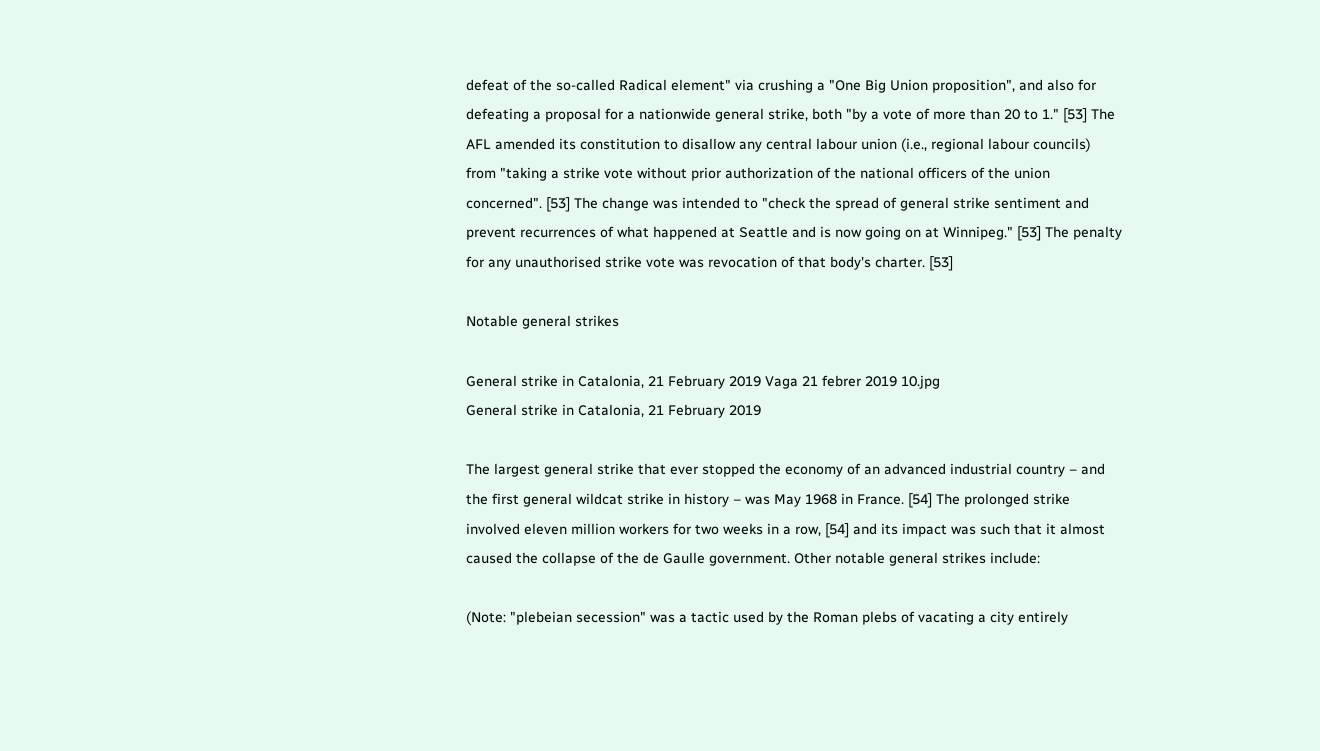defeat of the so-called Radical element" via crushing a "One Big Union proposition", and also for defeating a proposal for a nationwide general strike, both "by a vote of more than 20 to 1." [53] The AFL amended its constitution to disallow any central labour union (i.e., regional labour councils) from "taking a strike vote without prior authorization of the national officers of the union concerned". [53] The change was intended to "check the spread of general strike sentiment and prevent recurrences of what happened at Seattle and is now going on at Winnipeg." [53] The penalty for any unauthorised strike vote was revocation of that body's charter. [53]

Notable general strikes

General strike in Catalonia, 21 February 2019 Vaga 21 febrer 2019 10.jpg
General strike in Catalonia, 21 February 2019

The largest general strike that ever stopped the economy of an advanced industrial country – and the first general wildcat strike in history – was May 1968 in France. [54] The prolonged strike involved eleven million workers for two weeks in a row, [54] and its impact was such that it almost caused the collapse of the de Gaulle government. Other notable general strikes include:

(Note: "plebeian secession" was a tactic used by the Roman plebs of vacating a city entirely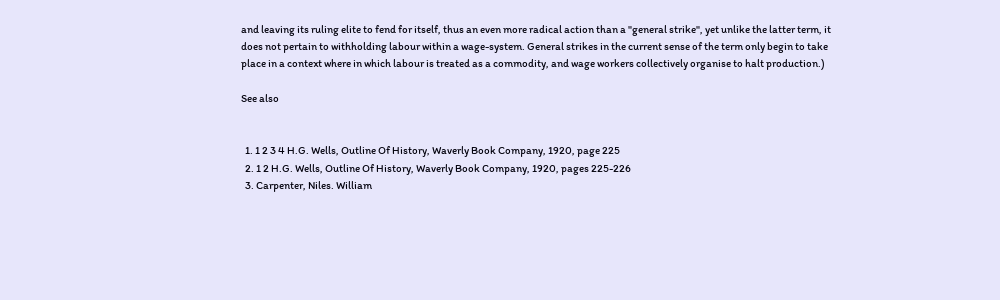and leaving its ruling elite to fend for itself, thus an even more radical action than a "general strike", yet unlike the latter term, it does not pertain to withholding labour within a wage-system. General strikes in the current sense of the term only begin to take place in a context where in which labour is treated as a commodity, and wage workers collectively organise to halt production.)

See also


  1. 1 2 3 4 H.G. Wells, Outline Of History, Waverly Book Company, 1920, page 225
  2. 1 2 H.G. Wells, Outline Of History, Waverly Book Company, 1920, pages 225-226
  3. Carpenter, Niles. William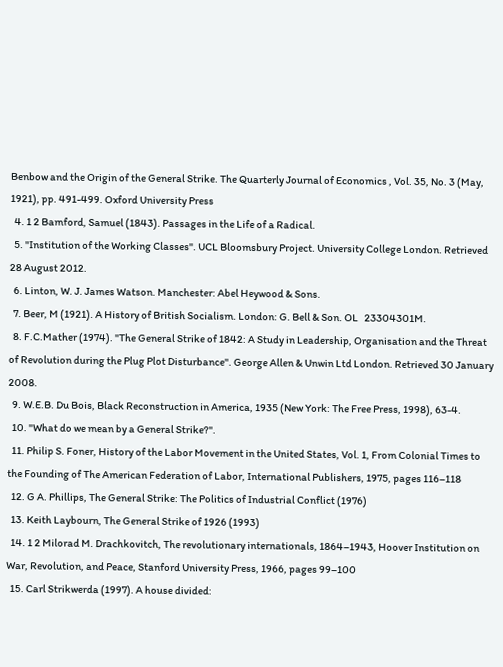Benbow and the Origin of the General Strike. The Quarterly Journal of Economics , Vol. 35, No. 3 (May, 1921), pp. 491-499. Oxford University Press
  4. 1 2 Bamford, Samuel (1843). Passages in the Life of a Radical.
  5. "Institution of the Working Classes". UCL Bloomsbury Project. University College London. Retrieved 28 August 2012.
  6. Linton, W. J. James Watson. Manchester: Abel Heywood & Sons.
  7. Beer, M (1921). A History of British Socialism. London: G. Bell & Son. OL   23304301M.
  8. F.C.Mather (1974). "The General Strike of 1842: A Study in Leadership, Organisation and the Threat of Revolution during the Plug Plot Disturbance". George Allen & Unwin Ltd London. Retrieved 30 January 2008.
  9. W.E.B. Du Bois, Black Reconstruction in America, 1935 (New York: The Free Press, 1998), 63-4.
  10. "What do we mean by a General Strike?".
  11. Philip S. Foner, History of the Labor Movement in the United States, Vol. 1, From Colonial Times to the Founding of The American Federation of Labor, International Publishers, 1975, pages 116–118
  12. G A. Phillips, The General Strike: The Politics of Industrial Conflict (1976)
  13. Keith Laybourn, The General Strike of 1926 (1993)
  14. 1 2 Milorad M. Drachkovitch, The revolutionary internationals, 1864–1943, Hoover Institution on War, Revolution, and Peace, Stanford University Press, 1966, pages 99–100
  15. Carl Strikwerda (1997). A house divided: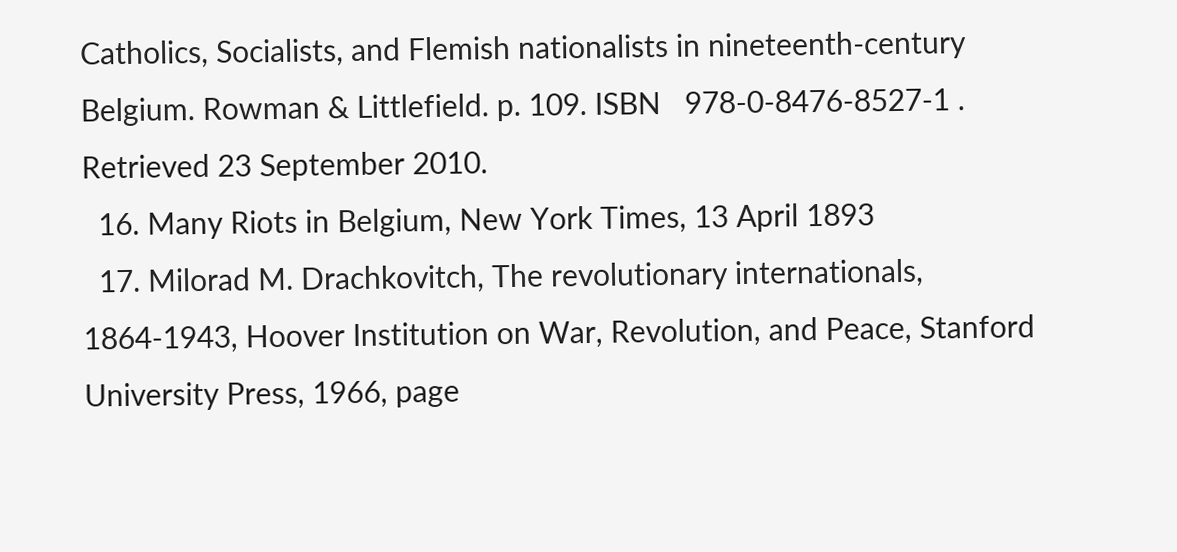Catholics, Socialists, and Flemish nationalists in nineteenth-century Belgium. Rowman & Littlefield. p. 109. ISBN   978-0-8476-8527-1 . Retrieved 23 September 2010.
  16. Many Riots in Belgium, New York Times, 13 April 1893
  17. Milorad M. Drachkovitch, The revolutionary internationals, 1864-1943, Hoover Institution on War, Revolution, and Peace, Stanford University Press, 1966, page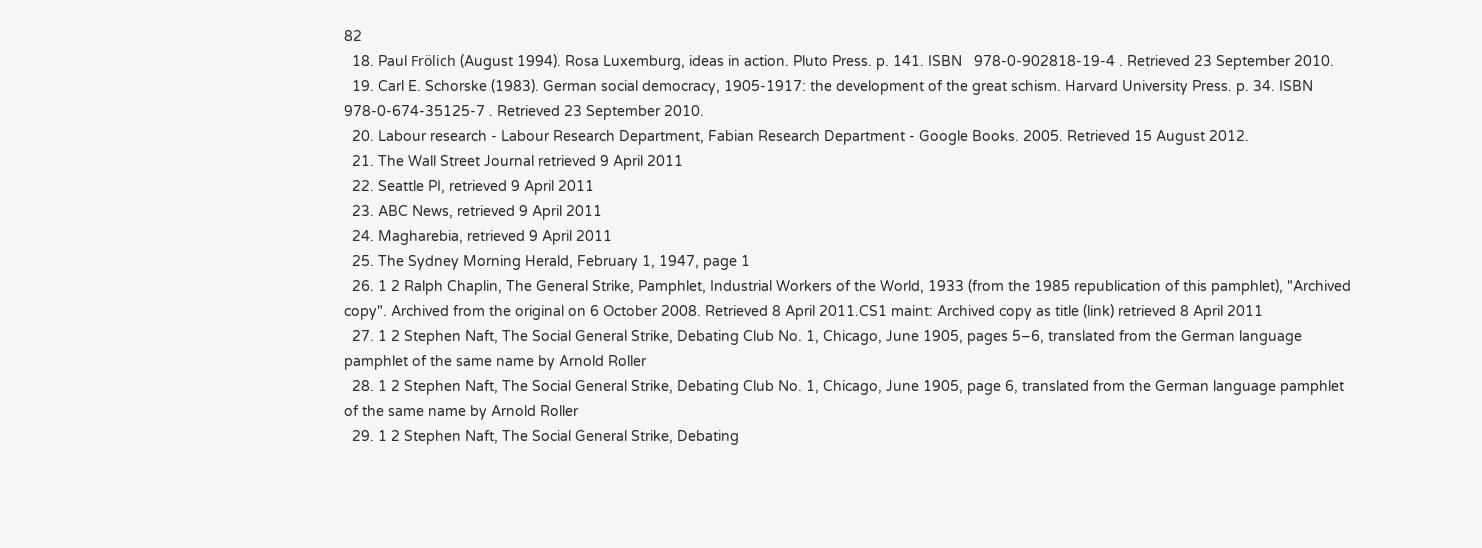82
  18. Paul Frölich (August 1994). Rosa Luxemburg, ideas in action. Pluto Press. p. 141. ISBN   978-0-902818-19-4 . Retrieved 23 September 2010.
  19. Carl E. Schorske (1983). German social democracy, 1905-1917: the development of the great schism. Harvard University Press. p. 34. ISBN   978-0-674-35125-7 . Retrieved 23 September 2010.
  20. Labour research - Labour Research Department, Fabian Research Department - Google Books. 2005. Retrieved 15 August 2012.
  21. The Wall Street Journal retrieved 9 April 2011
  22. Seattle PI, retrieved 9 April 2011
  23. ABC News, retrieved 9 April 2011
  24. Magharebia, retrieved 9 April 2011
  25. The Sydney Morning Herald, February 1, 1947, page 1
  26. 1 2 Ralph Chaplin, The General Strike, Pamphlet, Industrial Workers of the World, 1933 (from the 1985 republication of this pamphlet), "Archived copy". Archived from the original on 6 October 2008. Retrieved 8 April 2011.CS1 maint: Archived copy as title (link) retrieved 8 April 2011
  27. 1 2 Stephen Naft, The Social General Strike, Debating Club No. 1, Chicago, June 1905, pages 5–6, translated from the German language pamphlet of the same name by Arnold Roller
  28. 1 2 Stephen Naft, The Social General Strike, Debating Club No. 1, Chicago, June 1905, page 6, translated from the German language pamphlet of the same name by Arnold Roller
  29. 1 2 Stephen Naft, The Social General Strike, Debating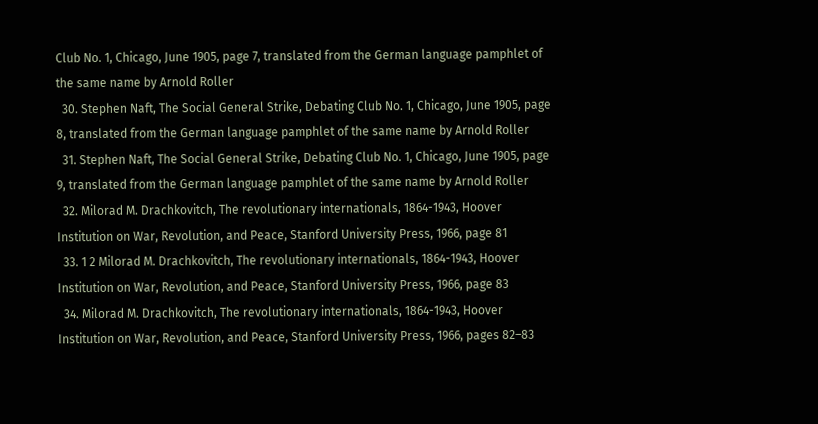Club No. 1, Chicago, June 1905, page 7, translated from the German language pamphlet of the same name by Arnold Roller
  30. Stephen Naft, The Social General Strike, Debating Club No. 1, Chicago, June 1905, page 8, translated from the German language pamphlet of the same name by Arnold Roller
  31. Stephen Naft, The Social General Strike, Debating Club No. 1, Chicago, June 1905, page 9, translated from the German language pamphlet of the same name by Arnold Roller
  32. Milorad M. Drachkovitch, The revolutionary internationals, 1864-1943, Hoover Institution on War, Revolution, and Peace, Stanford University Press, 1966, page 81
  33. 1 2 Milorad M. Drachkovitch, The revolutionary internationals, 1864-1943, Hoover Institution on War, Revolution, and Peace, Stanford University Press, 1966, page 83
  34. Milorad M. Drachkovitch, The revolutionary internationals, 1864-1943, Hoover Institution on War, Revolution, and Peace, Stanford University Press, 1966, pages 82–83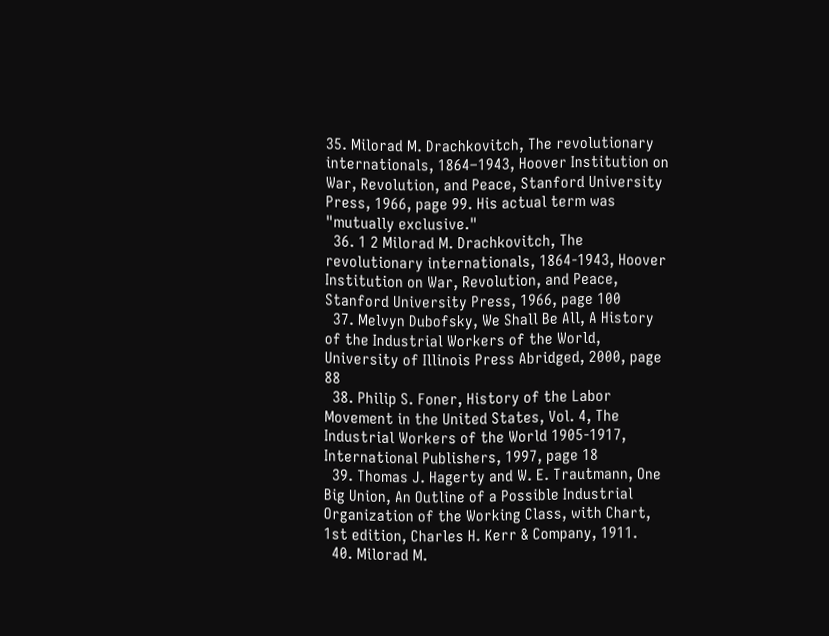35. Milorad M. Drachkovitch, The revolutionary internationals, 1864–1943, Hoover Institution on War, Revolution, and Peace, Stanford University Press, 1966, page 99. His actual term was "mutually exclusive."
  36. 1 2 Milorad M. Drachkovitch, The revolutionary internationals, 1864-1943, Hoover Institution on War, Revolution, and Peace, Stanford University Press, 1966, page 100
  37. Melvyn Dubofsky, We Shall Be All, A History of the Industrial Workers of the World, University of Illinois Press Abridged, 2000, page 88
  38. Philip S. Foner, History of the Labor Movement in the United States, Vol. 4, The Industrial Workers of the World 1905-1917, International Publishers, 1997, page 18
  39. Thomas J. Hagerty and W. E. Trautmann, One Big Union, An Outline of a Possible Industrial Organization of the Working Class, with Chart, 1st edition, Charles H. Kerr & Company, 1911.
  40. Milorad M.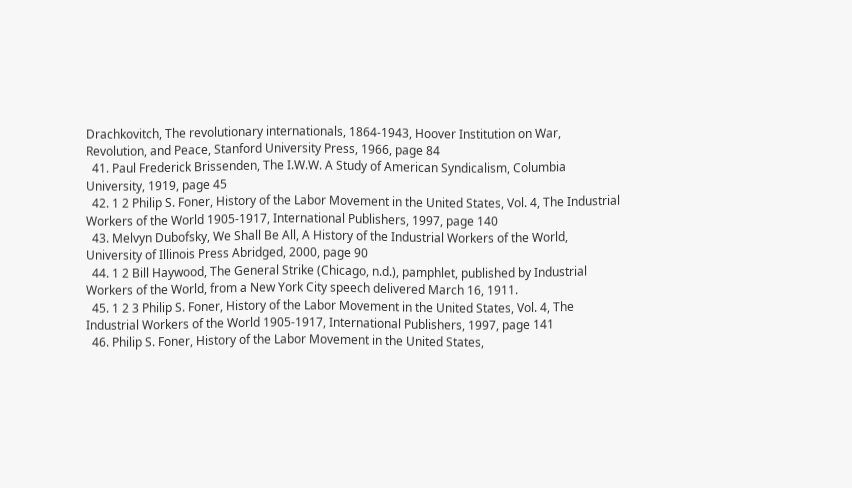Drachkovitch, The revolutionary internationals, 1864-1943, Hoover Institution on War, Revolution, and Peace, Stanford University Press, 1966, page 84
  41. Paul Frederick Brissenden, The I.W.W. A Study of American Syndicalism, Columbia University, 1919, page 45
  42. 1 2 Philip S. Foner, History of the Labor Movement in the United States, Vol. 4, The Industrial Workers of the World 1905-1917, International Publishers, 1997, page 140
  43. Melvyn Dubofsky, We Shall Be All, A History of the Industrial Workers of the World, University of Illinois Press Abridged, 2000, page 90
  44. 1 2 Bill Haywood, The General Strike (Chicago, n.d.), pamphlet, published by Industrial Workers of the World, from a New York City speech delivered March 16, 1911.
  45. 1 2 3 Philip S. Foner, History of the Labor Movement in the United States, Vol. 4, The Industrial Workers of the World 1905-1917, International Publishers, 1997, page 141
  46. Philip S. Foner, History of the Labor Movement in the United States,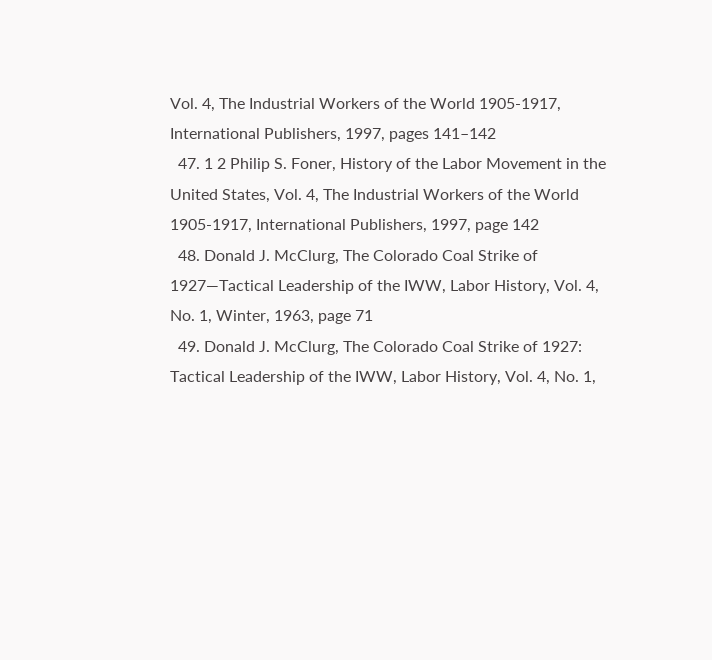Vol. 4, The Industrial Workers of the World 1905-1917, International Publishers, 1997, pages 141–142
  47. 1 2 Philip S. Foner, History of the Labor Movement in the United States, Vol. 4, The Industrial Workers of the World 1905-1917, International Publishers, 1997, page 142
  48. Donald J. McClurg, The Colorado Coal Strike of 1927—Tactical Leadership of the IWW, Labor History, Vol. 4, No. 1, Winter, 1963, page 71
  49. Donald J. McClurg, The Colorado Coal Strike of 1927: Tactical Leadership of the IWW, Labor History, Vol. 4, No. 1,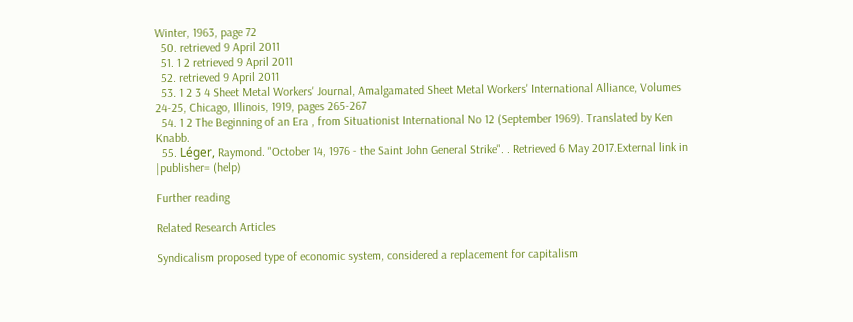Winter, 1963, page 72
  50. retrieved 9 April 2011
  51. 1 2 retrieved 9 April 2011
  52. retrieved 9 April 2011
  53. 1 2 3 4 Sheet Metal Workers' Journal, Amalgamated Sheet Metal Workers' International Alliance, Volumes 24-25, Chicago, Illinois, 1919, pages 265-267
  54. 1 2 The Beginning of an Era , from Situationist International No 12 (September 1969). Translated by Ken Knabb.
  55. Léger, Raymond. "October 14, 1976 - the Saint John General Strike". . Retrieved 6 May 2017.External link in |publisher= (help)

Further reading

Related Research Articles

Syndicalism proposed type of economic system, considered a replacement for capitalism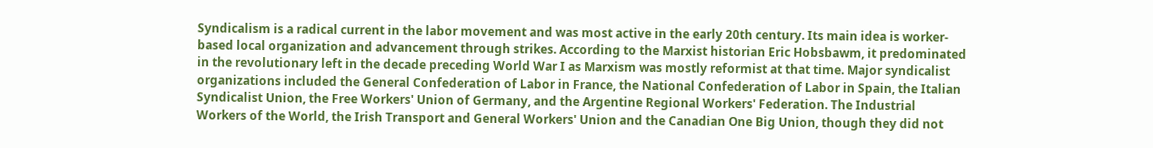Syndicalism is a radical current in the labor movement and was most active in the early 20th century. Its main idea is worker-based local organization and advancement through strikes. According to the Marxist historian Eric Hobsbawm, it predominated in the revolutionary left in the decade preceding World War I as Marxism was mostly reformist at that time. Major syndicalist organizations included the General Confederation of Labor in France, the National Confederation of Labor in Spain, the Italian Syndicalist Union, the Free Workers' Union of Germany, and the Argentine Regional Workers' Federation. The Industrial Workers of the World, the Irish Transport and General Workers' Union and the Canadian One Big Union, though they did not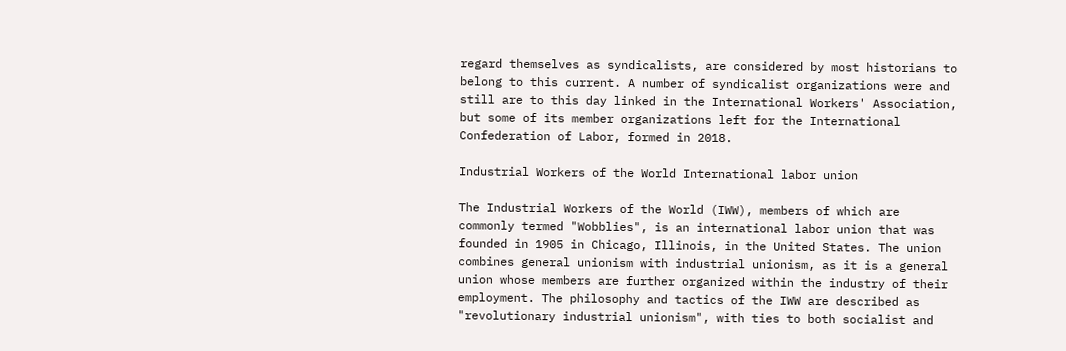regard themselves as syndicalists, are considered by most historians to belong to this current. A number of syndicalist organizations were and still are to this day linked in the International Workers' Association, but some of its member organizations left for the International Confederation of Labor, formed in 2018.

Industrial Workers of the World International labor union

The Industrial Workers of the World (IWW), members of which are commonly termed "Wobblies", is an international labor union that was founded in 1905 in Chicago, Illinois, in the United States. The union combines general unionism with industrial unionism, as it is a general union whose members are further organized within the industry of their employment. The philosophy and tactics of the IWW are described as "revolutionary industrial unionism", with ties to both socialist and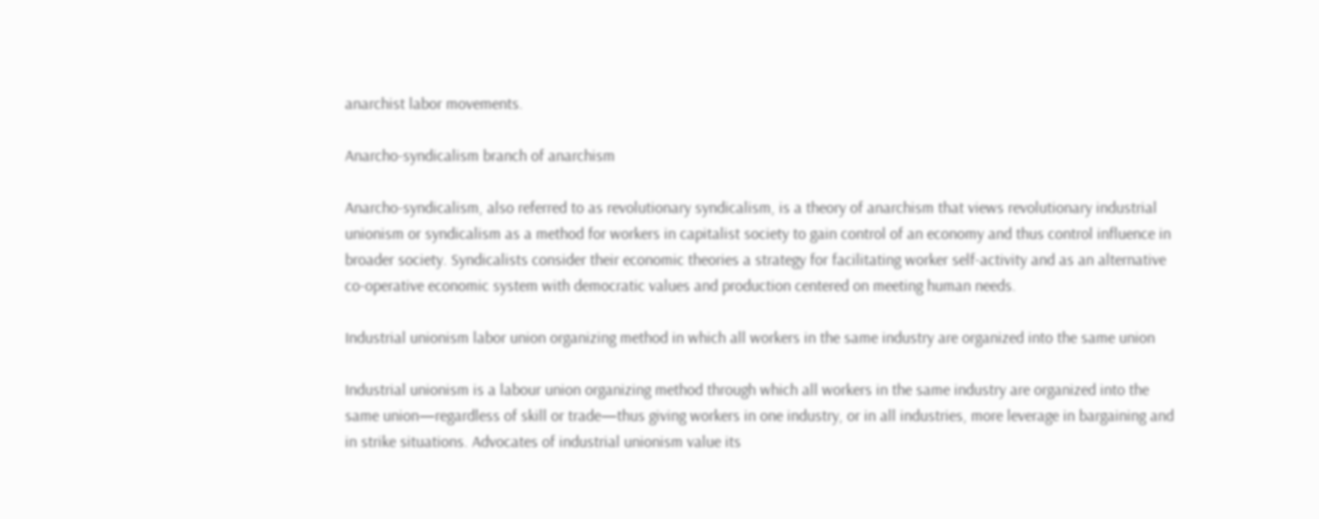anarchist labor movements.

Anarcho-syndicalism branch of anarchism

Anarcho-syndicalism, also referred to as revolutionary syndicalism, is a theory of anarchism that views revolutionary industrial unionism or syndicalism as a method for workers in capitalist society to gain control of an economy and thus control influence in broader society. Syndicalists consider their economic theories a strategy for facilitating worker self-activity and as an alternative co-operative economic system with democratic values and production centered on meeting human needs.

Industrial unionism labor union organizing method in which all workers in the same industry are organized into the same union

Industrial unionism is a labour union organizing method through which all workers in the same industry are organized into the same union—regardless of skill or trade—thus giving workers in one industry, or in all industries, more leverage in bargaining and in strike situations. Advocates of industrial unionism value its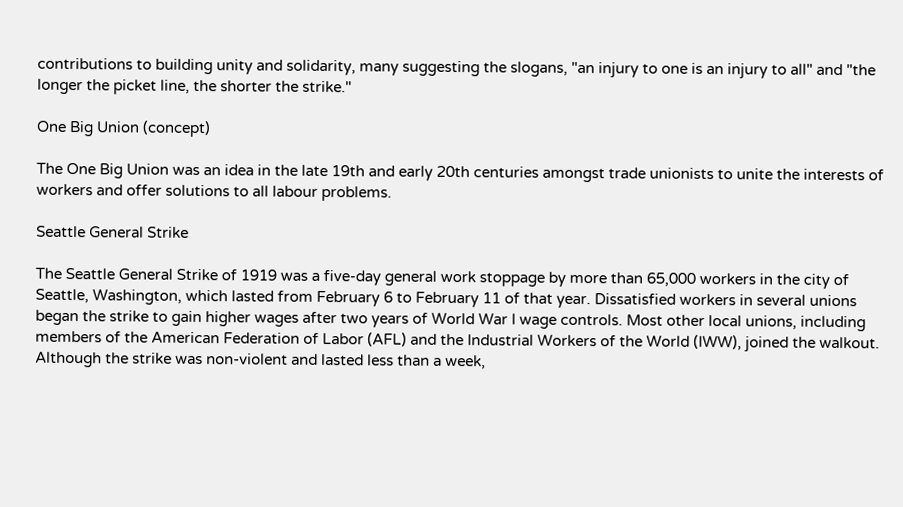contributions to building unity and solidarity, many suggesting the slogans, "an injury to one is an injury to all" and "the longer the picket line, the shorter the strike."

One Big Union (concept)

The One Big Union was an idea in the late 19th and early 20th centuries amongst trade unionists to unite the interests of workers and offer solutions to all labour problems.

Seattle General Strike

The Seattle General Strike of 1919 was a five-day general work stoppage by more than 65,000 workers in the city of Seattle, Washington, which lasted from February 6 to February 11 of that year. Dissatisfied workers in several unions began the strike to gain higher wages after two years of World War I wage controls. Most other local unions, including members of the American Federation of Labor (AFL) and the Industrial Workers of the World (IWW), joined the walkout. Although the strike was non-violent and lasted less than a week,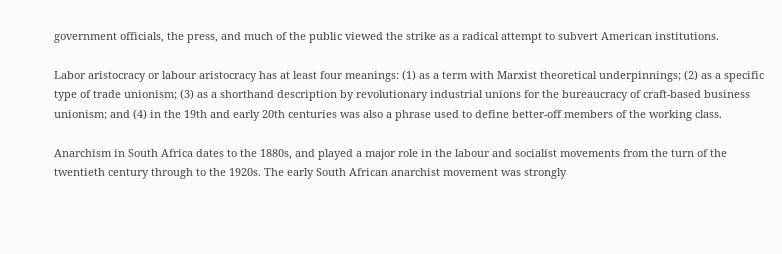government officials, the press, and much of the public viewed the strike as a radical attempt to subvert American institutions.

Labor aristocracy or labour aristocracy has at least four meanings: (1) as a term with Marxist theoretical underpinnings; (2) as a specific type of trade unionism; (3) as a shorthand description by revolutionary industrial unions for the bureaucracy of craft-based business unionism; and (4) in the 19th and early 20th centuries was also a phrase used to define better-off members of the working class.

Anarchism in South Africa dates to the 1880s, and played a major role in the labour and socialist movements from the turn of the twentieth century through to the 1920s. The early South African anarchist movement was strongly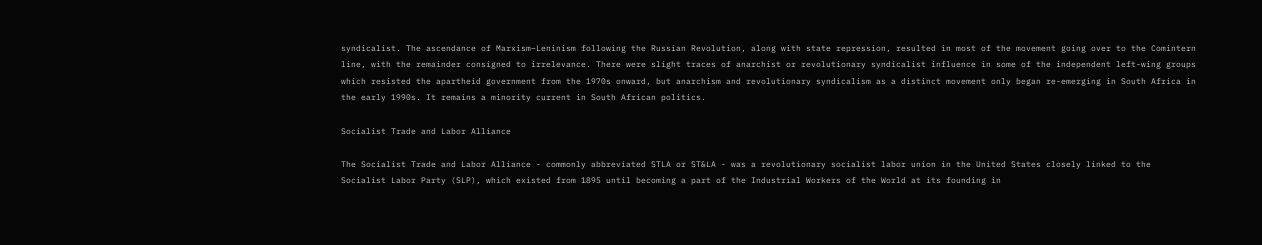syndicalist. The ascendance of Marxism–Leninism following the Russian Revolution, along with state repression, resulted in most of the movement going over to the Comintern line, with the remainder consigned to irrelevance. There were slight traces of anarchist or revolutionary syndicalist influence in some of the independent left-wing groups which resisted the apartheid government from the 1970s onward, but anarchism and revolutionary syndicalism as a distinct movement only began re-emerging in South Africa in the early 1990s. It remains a minority current in South African politics.

Socialist Trade and Labor Alliance

The Socialist Trade and Labor Alliance - commonly abbreviated STLA or ST&LA - was a revolutionary socialist labor union in the United States closely linked to the Socialist Labor Party (SLP), which existed from 1895 until becoming a part of the Industrial Workers of the World at its founding in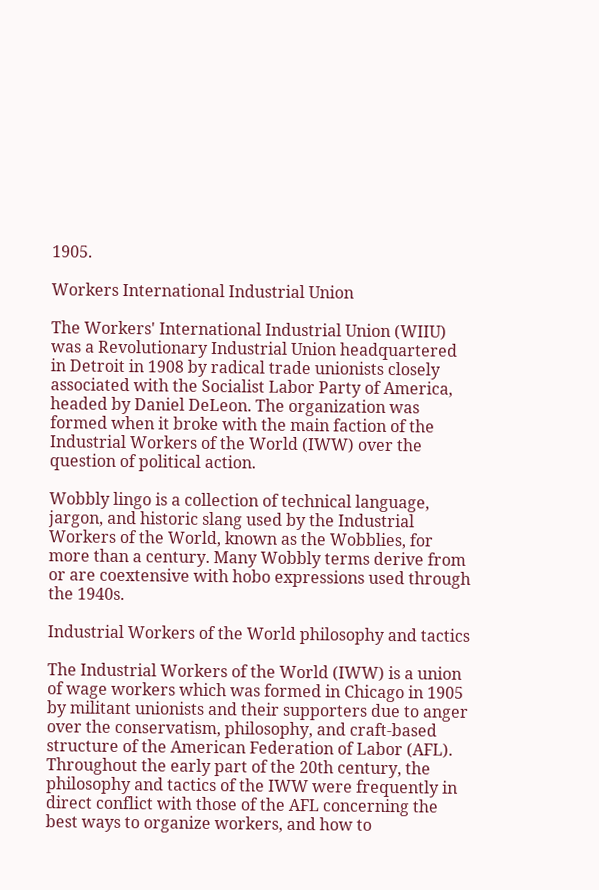1905.

Workers International Industrial Union

The Workers' International Industrial Union (WIIU) was a Revolutionary Industrial Union headquartered in Detroit in 1908 by radical trade unionists closely associated with the Socialist Labor Party of America, headed by Daniel DeLeon. The organization was formed when it broke with the main faction of the Industrial Workers of the World (IWW) over the question of political action.

Wobbly lingo is a collection of technical language, jargon, and historic slang used by the Industrial Workers of the World, known as the Wobblies, for more than a century. Many Wobbly terms derive from or are coextensive with hobo expressions used through the 1940s.

Industrial Workers of the World philosophy and tactics

The Industrial Workers of the World (IWW) is a union of wage workers which was formed in Chicago in 1905 by militant unionists and their supporters due to anger over the conservatism, philosophy, and craft-based structure of the American Federation of Labor (AFL). Throughout the early part of the 20th century, the philosophy and tactics of the IWW were frequently in direct conflict with those of the AFL concerning the best ways to organize workers, and how to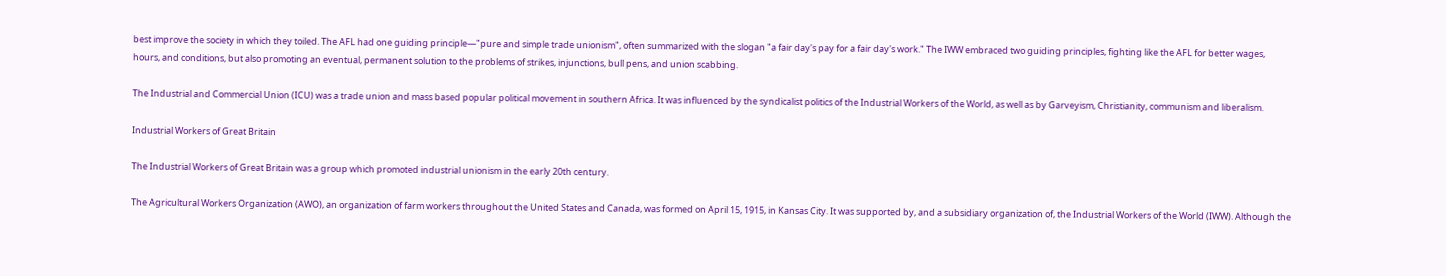best improve the society in which they toiled. The AFL had one guiding principle—"pure and simple trade unionism", often summarized with the slogan "a fair day's pay for a fair day's work." The IWW embraced two guiding principles, fighting like the AFL for better wages, hours, and conditions, but also promoting an eventual, permanent solution to the problems of strikes, injunctions, bull pens, and union scabbing.

The Industrial and Commercial Union (ICU) was a trade union and mass based popular political movement in southern Africa. It was influenced by the syndicalist politics of the Industrial Workers of the World, as well as by Garveyism, Christianity, communism and liberalism.

Industrial Workers of Great Britain

The Industrial Workers of Great Britain was a group which promoted industrial unionism in the early 20th century.

The Agricultural Workers Organization (AWO), an organization of farm workers throughout the United States and Canada, was formed on April 15, 1915, in Kansas City. It was supported by, and a subsidiary organization of, the Industrial Workers of the World (IWW). Although the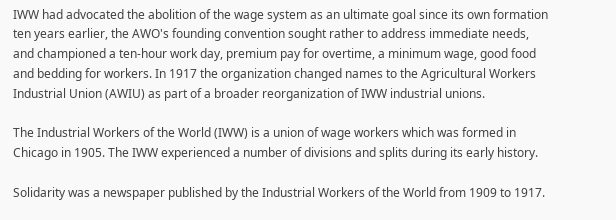IWW had advocated the abolition of the wage system as an ultimate goal since its own formation ten years earlier, the AWO's founding convention sought rather to address immediate needs, and championed a ten-hour work day, premium pay for overtime, a minimum wage, good food and bedding for workers. In 1917 the organization changed names to the Agricultural Workers Industrial Union (AWIU) as part of a broader reorganization of IWW industrial unions.

The Industrial Workers of the World (IWW) is a union of wage workers which was formed in Chicago in 1905. The IWW experienced a number of divisions and splits during its early history.

Solidarity was a newspaper published by the Industrial Workers of the World from 1909 to 1917.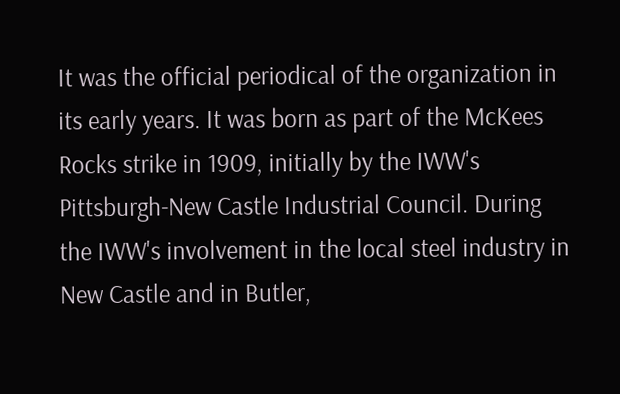It was the official periodical of the organization in its early years. It was born as part of the McKees Rocks strike in 1909, initially by the IWW's Pittsburgh-New Castle Industrial Council. During the IWW's involvement in the local steel industry in New Castle and in Butler,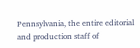Pennsylvania, the entire editorial and production staff of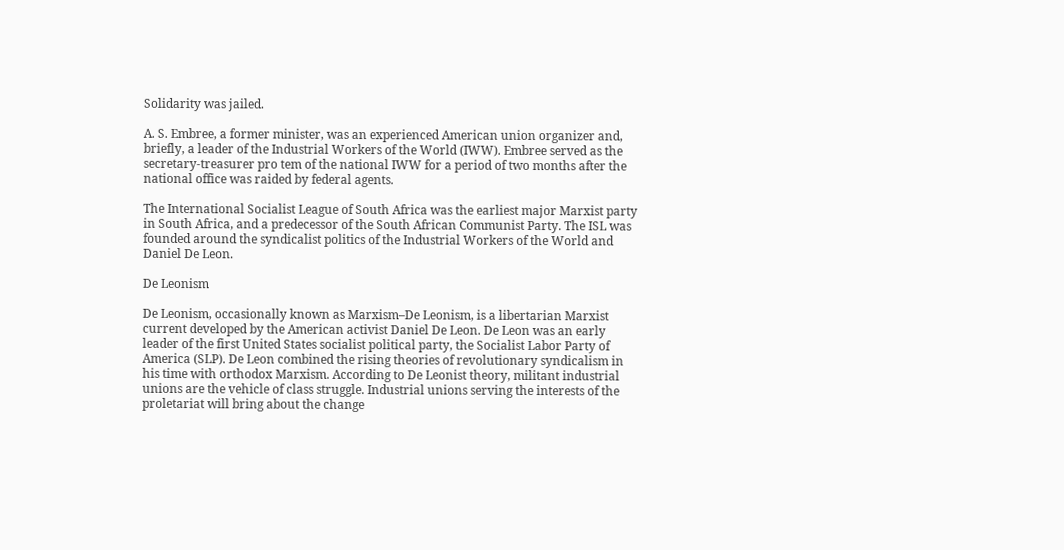Solidarity was jailed.

A. S. Embree, a former minister, was an experienced American union organizer and, briefly, a leader of the Industrial Workers of the World (IWW). Embree served as the secretary-treasurer pro tem of the national IWW for a period of two months after the national office was raided by federal agents.

The International Socialist League of South Africa was the earliest major Marxist party in South Africa, and a predecessor of the South African Communist Party. The ISL was founded around the syndicalist politics of the Industrial Workers of the World and Daniel De Leon.

De Leonism

De Leonism, occasionally known as Marxism–De Leonism, is a libertarian Marxist current developed by the American activist Daniel De Leon. De Leon was an early leader of the first United States socialist political party, the Socialist Labor Party of America (SLP). De Leon combined the rising theories of revolutionary syndicalism in his time with orthodox Marxism. According to De Leonist theory, militant industrial unions are the vehicle of class struggle. Industrial unions serving the interests of the proletariat will bring about the change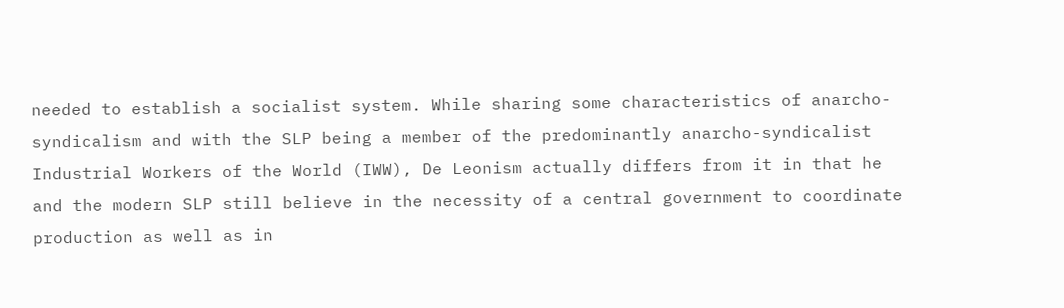needed to establish a socialist system. While sharing some characteristics of anarcho-syndicalism and with the SLP being a member of the predominantly anarcho-syndicalist Industrial Workers of the World (IWW), De Leonism actually differs from it in that he and the modern SLP still believe in the necessity of a central government to coordinate production as well as in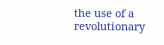the use of a revolutionary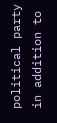political party in addition to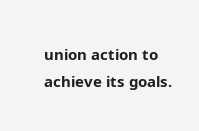union action to achieve its goals.